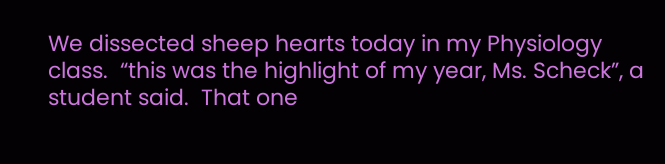We dissected sheep hearts today in my Physiology class.  “this was the highlight of my year, Ms. Scheck”, a student said.  That one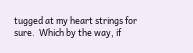tugged at my heart strings for sure.  Which by the way, if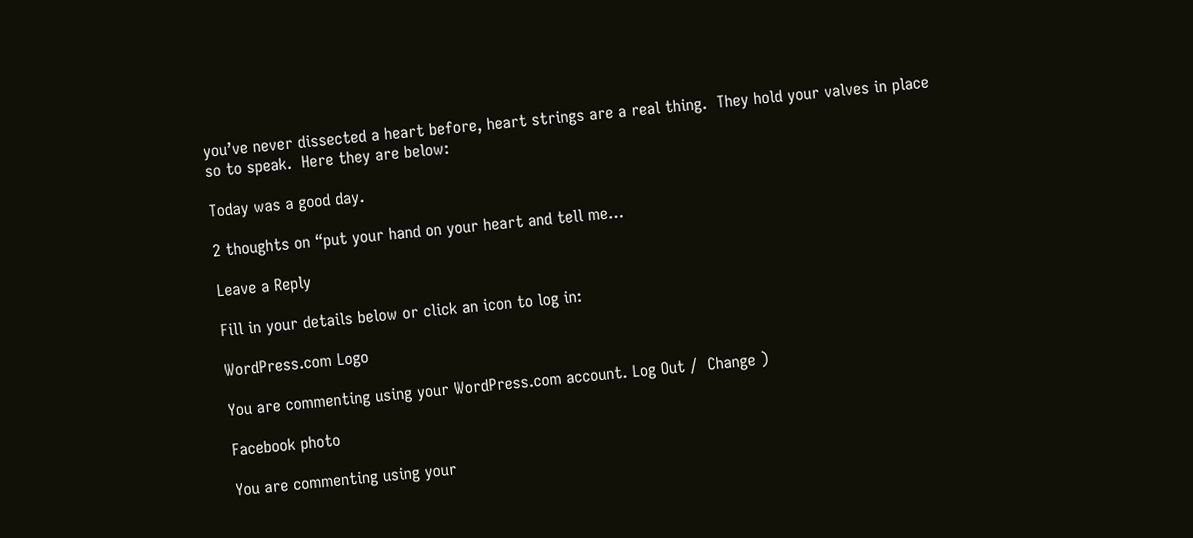you’ve never dissected a heart before, heart strings are a real thing.  They hold your valves in place so to speak.  Here they are below:

Today was a good day.

2 thoughts on “put your hand on your heart and tell me…

Leave a Reply

Fill in your details below or click an icon to log in:

WordPress.com Logo

You are commenting using your WordPress.com account. Log Out /  Change )

Facebook photo

You are commenting using your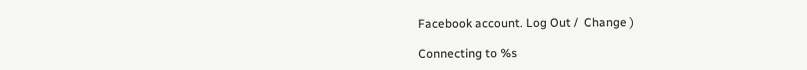Facebook account. Log Out /  Change )

Connecting to %s